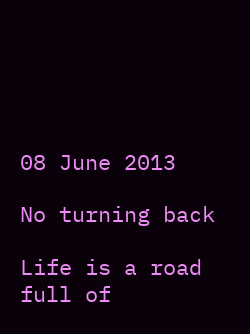08 June 2013

No turning back

Life is a road full of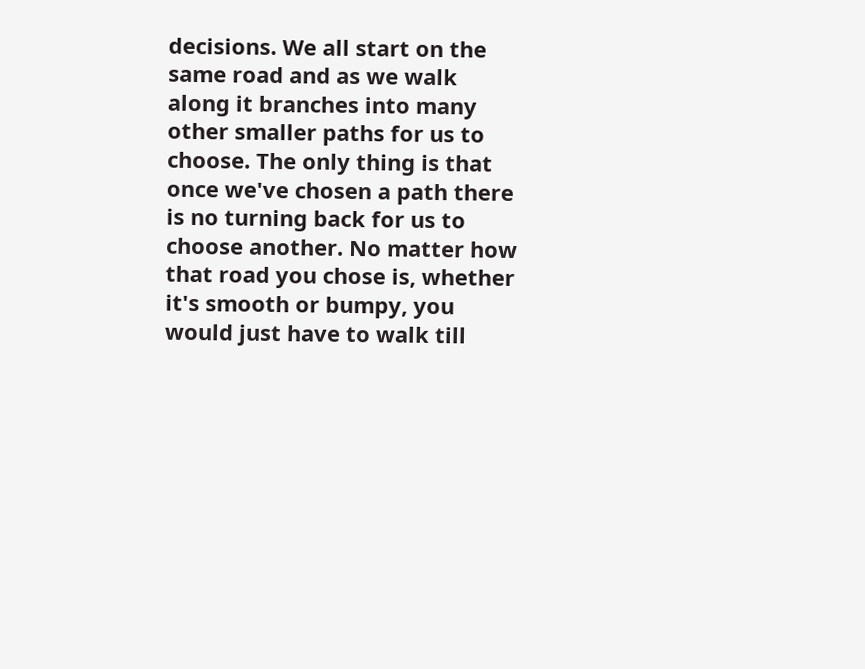decisions. We all start on the same road and as we walk along it branches into many other smaller paths for us to choose. The only thing is that once we've chosen a path there is no turning back for us to choose another. No matter how that road you chose is, whether it's smooth or bumpy, you would just have to walk till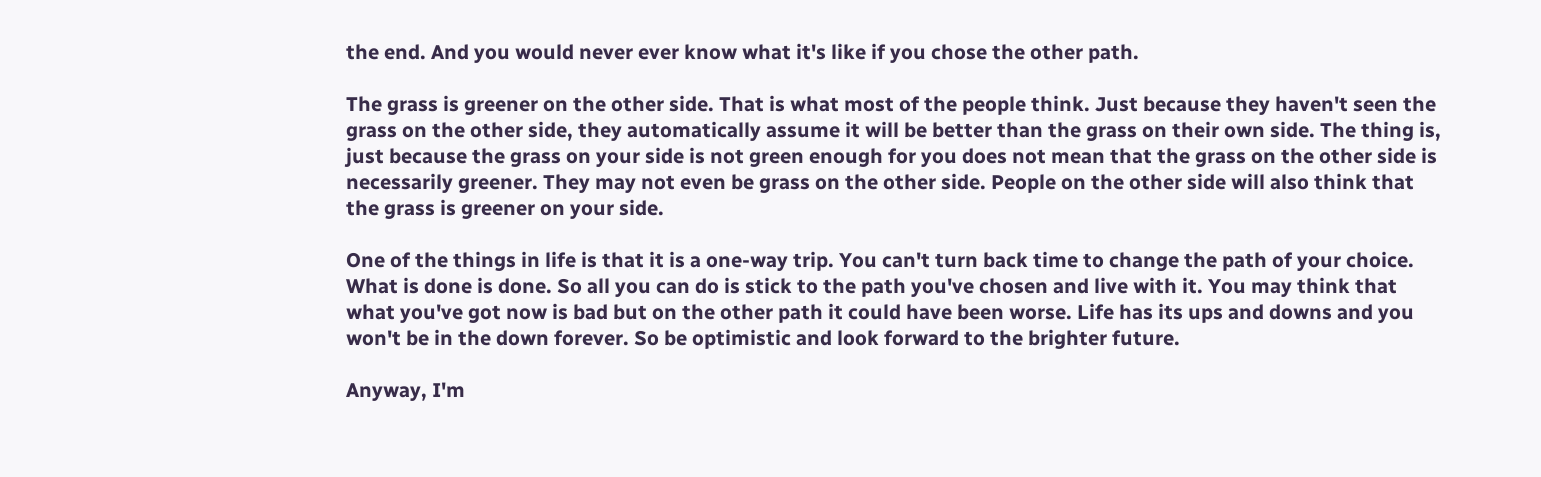the end. And you would never ever know what it's like if you chose the other path.

The grass is greener on the other side. That is what most of the people think. Just because they haven't seen the grass on the other side, they automatically assume it will be better than the grass on their own side. The thing is, just because the grass on your side is not green enough for you does not mean that the grass on the other side is necessarily greener. They may not even be grass on the other side. People on the other side will also think that the grass is greener on your side.

One of the things in life is that it is a one-way trip. You can't turn back time to change the path of your choice. What is done is done. So all you can do is stick to the path you've chosen and live with it. You may think that what you've got now is bad but on the other path it could have been worse. Life has its ups and downs and you won't be in the down forever. So be optimistic and look forward to the brighter future.

Anyway, I'm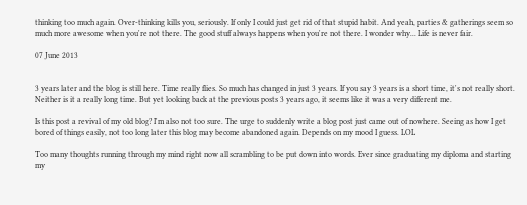thinking too much again. Over-thinking kills you, seriously. If only I could just get rid of that stupid habit. And yeah, parties & gatherings seem so much more awesome when you're not there. The good stuff always happens when you're not there. I wonder why... Life is never fair.

07 June 2013


3 years later and the blog is still here. Time really flies. So much has changed in just 3 years. If you say 3 years is a short time, it's not really short. Neither is it a really long time. But yet looking back at the previous posts 3 years ago, it seems like it was a very different me.

Is this post a revival of my old blog? I'm also not too sure. The urge to suddenly write a blog post just came out of nowhere. Seeing as how I get bored of things easily, not too long later this blog may become abandoned again. Depends on my mood I guess. LOL

Too many thoughts running through my mind right now all scrambling to be put down into words. Ever since graduating my diploma and starting my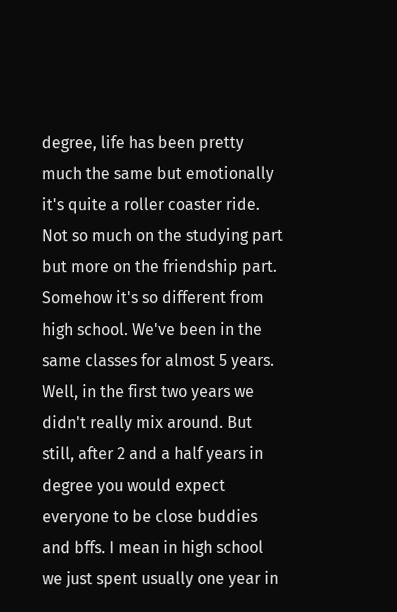degree, life has been pretty much the same but emotionally it's quite a roller coaster ride. Not so much on the studying part but more on the friendship part. Somehow it's so different from high school. We've been in the same classes for almost 5 years. Well, in the first two years we didn't really mix around. But still, after 2 and a half years in degree you would expect everyone to be close buddies and bffs. I mean in high school we just spent usually one year in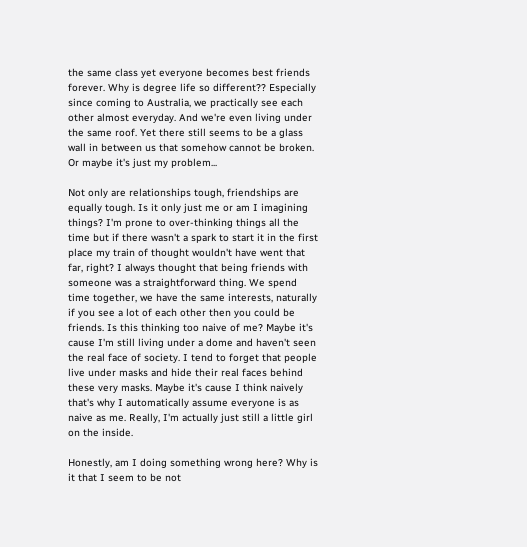the same class yet everyone becomes best friends forever. Why is degree life so different?? Especially since coming to Australia, we practically see each other almost everyday. And we're even living under the same roof. Yet there still seems to be a glass wall in between us that somehow cannot be broken. Or maybe it's just my problem...

Not only are relationships tough, friendships are equally tough. Is it only just me or am I imagining things? I'm prone to over-thinking things all the time but if there wasn't a spark to start it in the first place my train of thought wouldn't have went that far, right? I always thought that being friends with someone was a straightforward thing. We spend time together, we have the same interests, naturally if you see a lot of each other then you could be friends. Is this thinking too naive of me? Maybe it's cause I'm still living under a dome and haven't seen the real face of society. I tend to forget that people live under masks and hide their real faces behind these very masks. Maybe it's cause I think naively that's why I automatically assume everyone is as naive as me. Really, I'm actually just still a little girl on the inside.

Honestly, am I doing something wrong here? Why is it that I seem to be not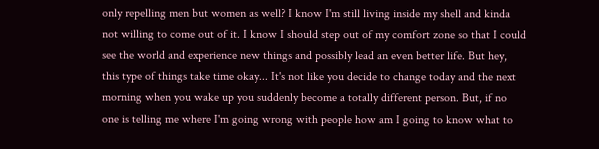only repelling men but women as well? I know I'm still living inside my shell and kinda not willing to come out of it. I know I should step out of my comfort zone so that I could see the world and experience new things and possibly lead an even better life. But hey, this type of things take time okay... It's not like you decide to change today and the next morning when you wake up you suddenly become a totally different person. But, if no one is telling me where I'm going wrong with people how am I going to know what to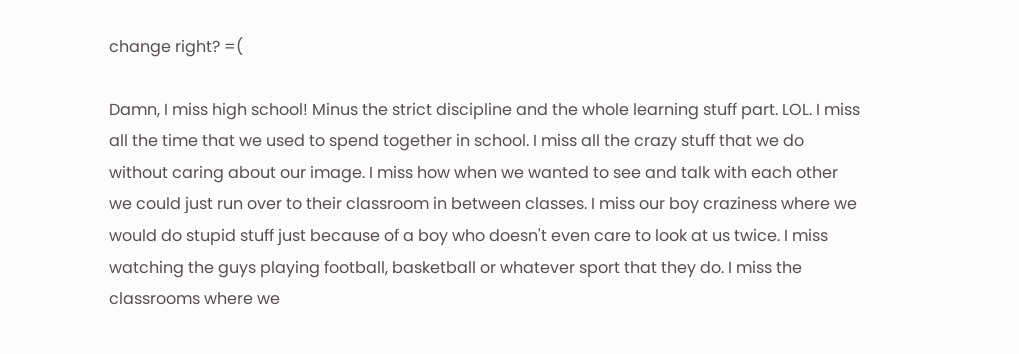change right? =(

Damn, I miss high school! Minus the strict discipline and the whole learning stuff part. LOL. I miss all the time that we used to spend together in school. I miss all the crazy stuff that we do without caring about our image. I miss how when we wanted to see and talk with each other we could just run over to their classroom in between classes. I miss our boy craziness where we would do stupid stuff just because of a boy who doesn't even care to look at us twice. I miss watching the guys playing football, basketball or whatever sport that they do. I miss the classrooms where we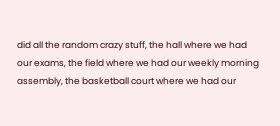did all the random crazy stuff, the hall where we had our exams, the field where we had our weekly morning assembly, the basketball court where we had our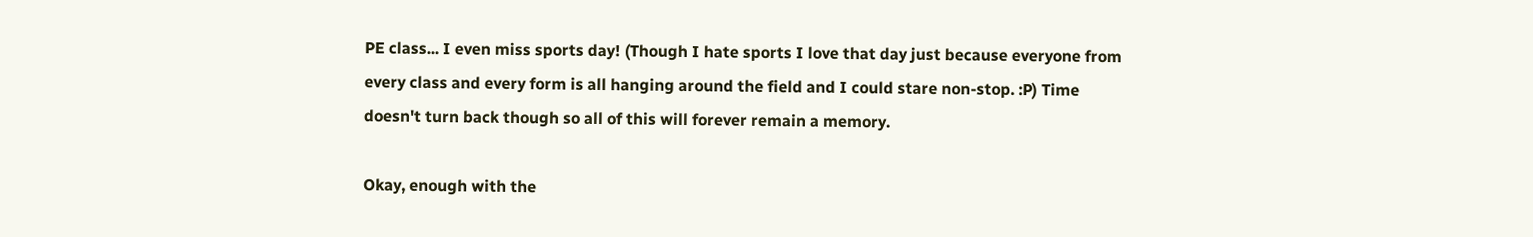PE class... I even miss sports day! (Though I hate sports I love that day just because everyone from every class and every form is all hanging around the field and I could stare non-stop. :P) Time doesn't turn back though so all of this will forever remain a memory.

Okay, enough with the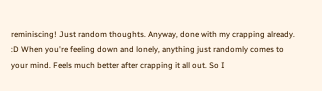reminiscing! Just random thoughts. Anyway, done with my crapping already. :D When you're feeling down and lonely, anything just randomly comes to your mind. Feels much better after crapping it all out. So I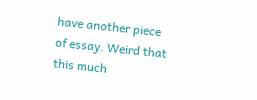have another piece of essay. Weird that this much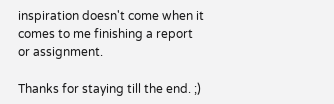inspiration doesn't come when it comes to me finishing a report or assignment.

Thanks for staying till the end. ;)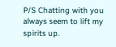P/S Chatting with you always seem to lift my spirits up.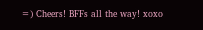=) Cheers! BFFs all the way! xoxo